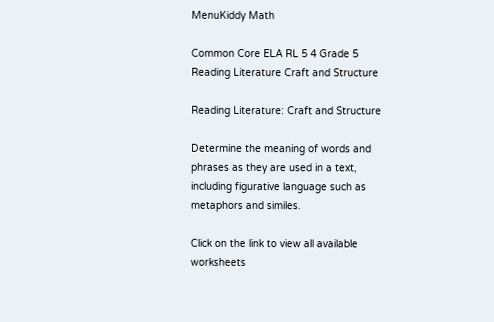MenuKiddy Math

Common Core ELA RL 5 4 Grade 5 Reading Literature Craft and Structure

Reading Literature: Craft and Structure

Determine the meaning of words and phrases as they are used in a text, including figurative language such as metaphors and similes.

Click on the link to view all available worksheets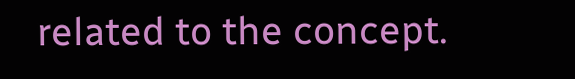related to the concept.